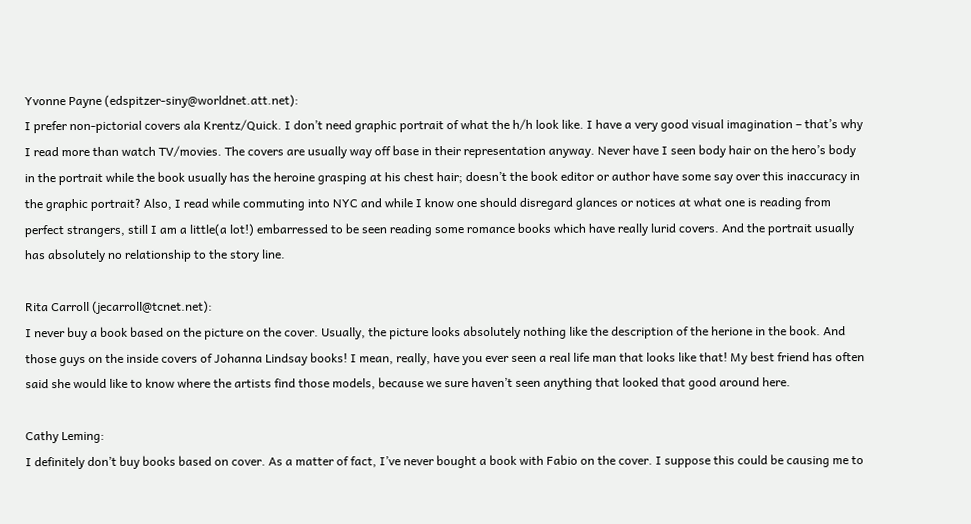Yvonne Payne (edspitzer-siny@worldnet.att.net):
I prefer non-pictorial covers ala Krentz/Quick. I don’t need graphic portrait of what the h/h look like. I have a very good visual imagination – that’s why I read more than watch TV/movies. The covers are usually way off base in their representation anyway. Never have I seen body hair on the hero’s body in the portrait while the book usually has the heroine grasping at his chest hair; doesn’t the book editor or author have some say over this inaccuracy in the graphic portrait? Also, I read while commuting into NYC and while I know one should disregard glances or notices at what one is reading from perfect strangers, still I am a little(a lot!) embarressed to be seen reading some romance books which have really lurid covers. And the portrait usually has absolutely no relationship to the story line.

Rita Carroll (jecarroll@tcnet.net):
I never buy a book based on the picture on the cover. Usually, the picture looks absolutely nothing like the description of the herione in the book. And those guys on the inside covers of Johanna Lindsay books! I mean, really, have you ever seen a real life man that looks like that! My best friend has often said she would like to know where the artists find those models, because we sure haven’t seen anything that looked that good around here.

Cathy Leming:
I definitely don’t buy books based on cover. As a matter of fact, I’ve never bought a book with Fabio on the cover. I suppose this could be causing me to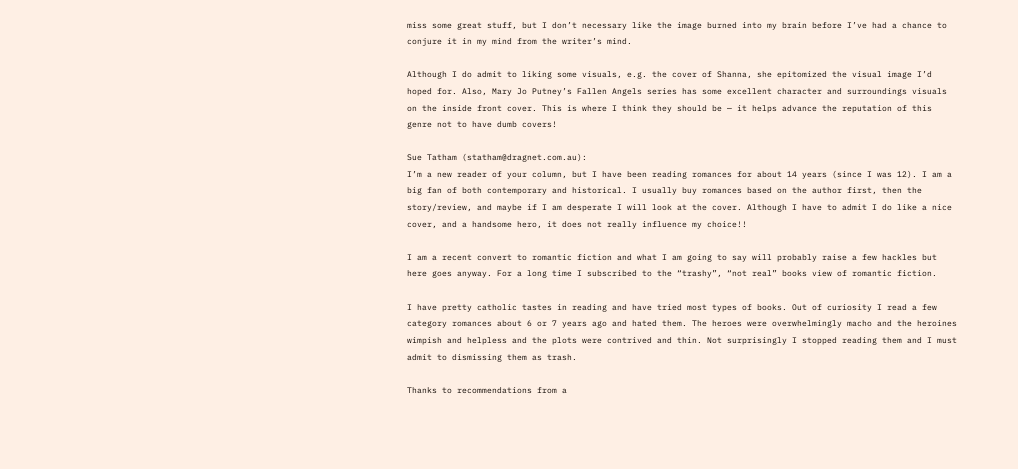miss some great stuff, but I don’t necessary like the image burned into my brain before I’ve had a chance to conjure it in my mind from the writer’s mind.

Although I do admit to liking some visuals, e.g. the cover of Shanna, she epitomized the visual image I’d hoped for. Also, Mary Jo Putney’s Fallen Angels series has some excellent character and surroundings visuals on the inside front cover. This is where I think they should be — it helps advance the reputation of this genre not to have dumb covers!

Sue Tatham (statham@dragnet.com.au):
I’m a new reader of your column, but I have been reading romances for about 14 years (since I was 12). I am a big fan of both contemporary and historical. I usually buy romances based on the author first, then the story/review, and maybe if I am desperate I will look at the cover. Although I have to admit I do like a nice cover, and a handsome hero, it does not really influence my choice!!

I am a recent convert to romantic fiction and what I am going to say will probably raise a few hackles but here goes anyway. For a long time I subscribed to the “trashy”, “not real” books view of romantic fiction.

I have pretty catholic tastes in reading and have tried most types of books. Out of curiosity I read a few category romances about 6 or 7 years ago and hated them. The heroes were overwhelmingly macho and the heroines wimpish and helpless and the plots were contrived and thin. Not surprisingly I stopped reading them and I must admit to dismissing them as trash.

Thanks to recommendations from a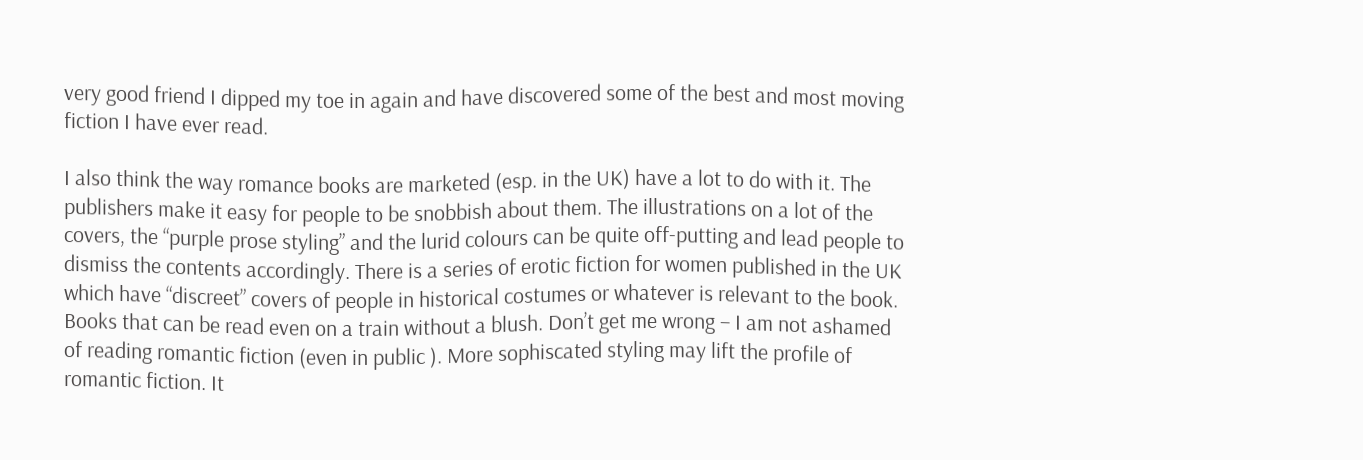very good friend I dipped my toe in again and have discovered some of the best and most moving fiction I have ever read.

I also think the way romance books are marketed (esp. in the UK) have a lot to do with it. The publishers make it easy for people to be snobbish about them. The illustrations on a lot of the covers, the “purple prose styling” and the lurid colours can be quite off-putting and lead people to dismiss the contents accordingly. There is a series of erotic fiction for women published in the UK which have “discreet” covers of people in historical costumes or whatever is relevant to the book. Books that can be read even on a train without a blush. Don’t get me wrong – I am not ashamed of reading romantic fiction (even in public ). More sophiscated styling may lift the profile of romantic fiction. It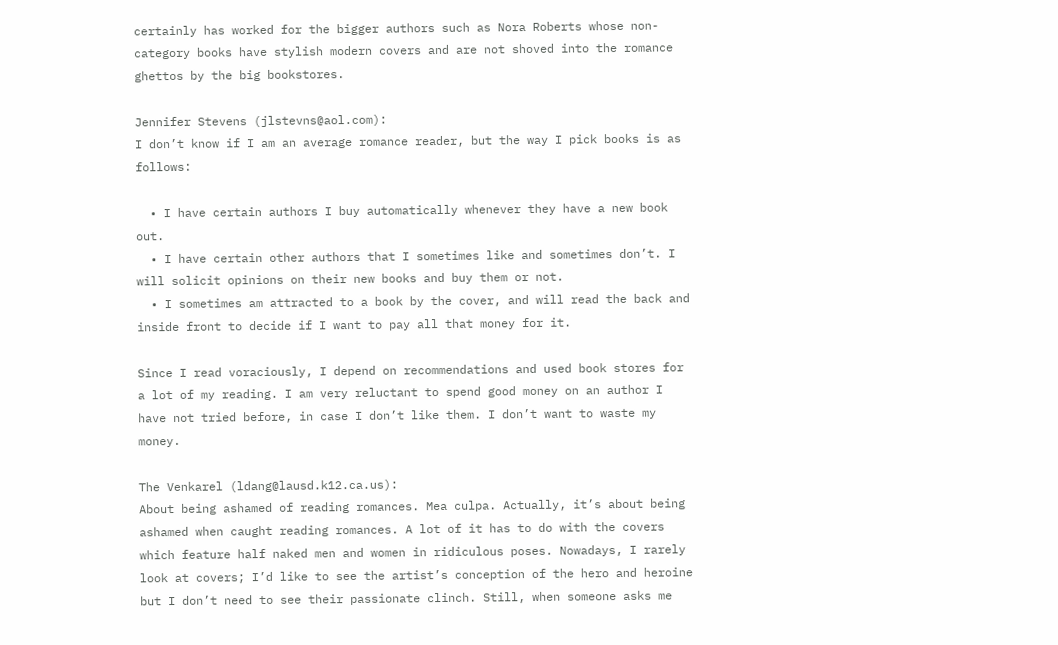certainly has worked for the bigger authors such as Nora Roberts whose non-category books have stylish modern covers and are not shoved into the romance ghettos by the big bookstores.

Jennifer Stevens (jlstevns@aol.com):
I don’t know if I am an average romance reader, but the way I pick books is as follows:

  • I have certain authors I buy automatically whenever they have a new book out.
  • I have certain other authors that I sometimes like and sometimes don’t. I will solicit opinions on their new books and buy them or not.
  • I sometimes am attracted to a book by the cover, and will read the back and inside front to decide if I want to pay all that money for it.

Since I read voraciously, I depend on recommendations and used book stores for a lot of my reading. I am very reluctant to spend good money on an author I have not tried before, in case I don’t like them. I don’t want to waste my money.

The Venkarel (ldang@lausd.k12.ca.us):
About being ashamed of reading romances. Mea culpa. Actually, it’s about being ashamed when caught reading romances. A lot of it has to do with the covers which feature half naked men and women in ridiculous poses. Nowadays, I rarely look at covers; I’d like to see the artist’s conception of the hero and heroine but I don’t need to see their passionate clinch. Still, when someone asks me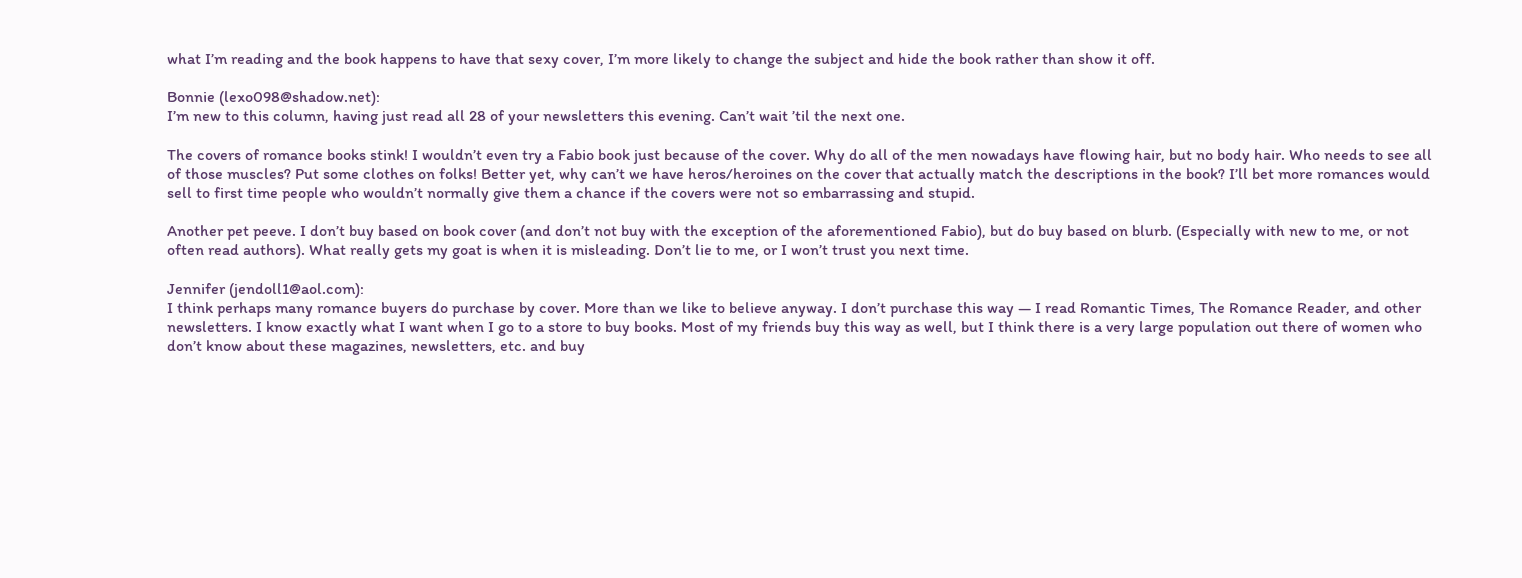what I’m reading and the book happens to have that sexy cover, I’m more likely to change the subject and hide the book rather than show it off.

Bonnie (lexo098@shadow.net):
I’m new to this column, having just read all 28 of your newsletters this evening. Can’t wait ’til the next one.

The covers of romance books stink! I wouldn’t even try a Fabio book just because of the cover. Why do all of the men nowadays have flowing hair, but no body hair. Who needs to see all of those muscles? Put some clothes on folks! Better yet, why can’t we have heros/heroines on the cover that actually match the descriptions in the book? I’ll bet more romances would sell to first time people who wouldn’t normally give them a chance if the covers were not so embarrassing and stupid.

Another pet peeve. I don’t buy based on book cover (and don’t not buy with the exception of the aforementioned Fabio), but do buy based on blurb. (Especially with new to me, or not often read authors). What really gets my goat is when it is misleading. Don’t lie to me, or I won’t trust you next time.

Jennifer (jendoll1@aol.com):
I think perhaps many romance buyers do purchase by cover. More than we like to believe anyway. I don’t purchase this way — I read Romantic Times, The Romance Reader, and other newsletters. I know exactly what I want when I go to a store to buy books. Most of my friends buy this way as well, but I think there is a very large population out there of women who don’t know about these magazines, newsletters, etc. and buy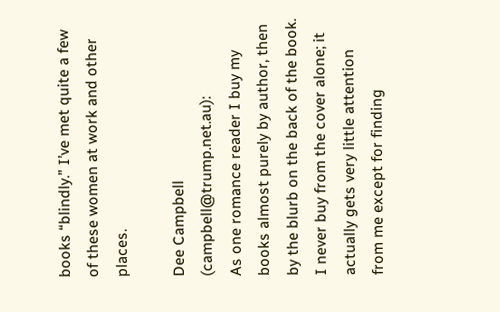books “blindly.” I’ve met quite a few of these women at work and other places.

Dee Campbell (campbell@trump.net.au):
As one romance reader I buy my books almost purely by author, then by the blurb on the back of the book. I never buy from the cover alone; it actually gets very little attention from me except for finding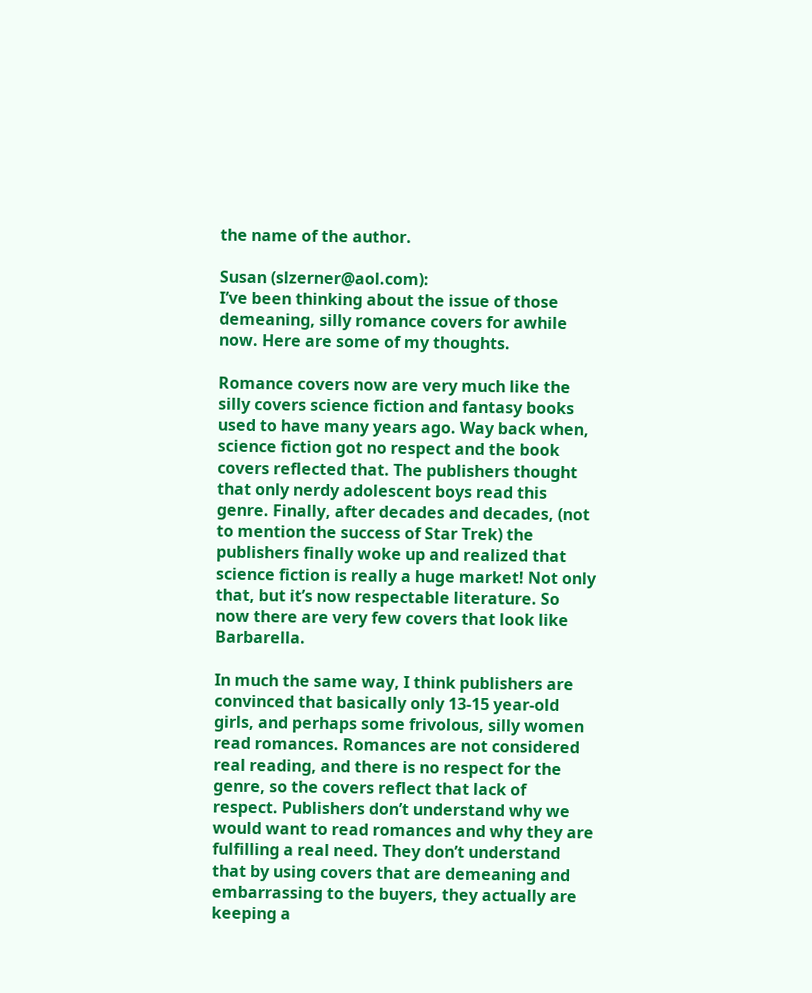the name of the author.

Susan (slzerner@aol.com):
I’ve been thinking about the issue of those demeaning, silly romance covers for awhile now. Here are some of my thoughts.

Romance covers now are very much like the silly covers science fiction and fantasy books used to have many years ago. Way back when, science fiction got no respect and the book covers reflected that. The publishers thought that only nerdy adolescent boys read this genre. Finally, after decades and decades, (not to mention the success of Star Trek) the publishers finally woke up and realized that science fiction is really a huge market! Not only that, but it’s now respectable literature. So now there are very few covers that look like Barbarella.

In much the same way, I think publishers are convinced that basically only 13-15 year-old girls, and perhaps some frivolous, silly women read romances. Romances are not considered real reading, and there is no respect for the genre, so the covers reflect that lack of respect. Publishers don’t understand why we would want to read romances and why they are fulfilling a real need. They don’t understand that by using covers that are demeaning and embarrassing to the buyers, they actually are keeping a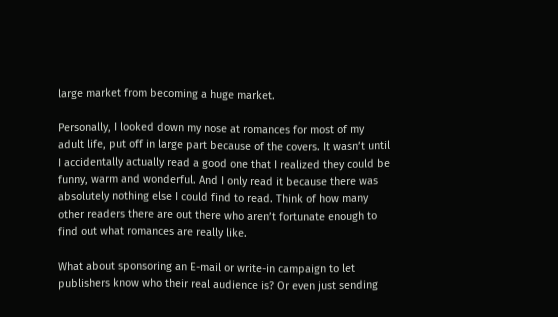large market from becoming a huge market.

Personally, I looked down my nose at romances for most of my adult life, put off in large part because of the covers. It wasn’t until I accidentally actually read a good one that I realized they could be funny, warm and wonderful. And I only read it because there was absolutely nothing else I could find to read. Think of how many other readers there are out there who aren’t fortunate enough to find out what romances are really like.

What about sponsoring an E-mail or write-in campaign to let publishers know who their real audience is? Or even just sending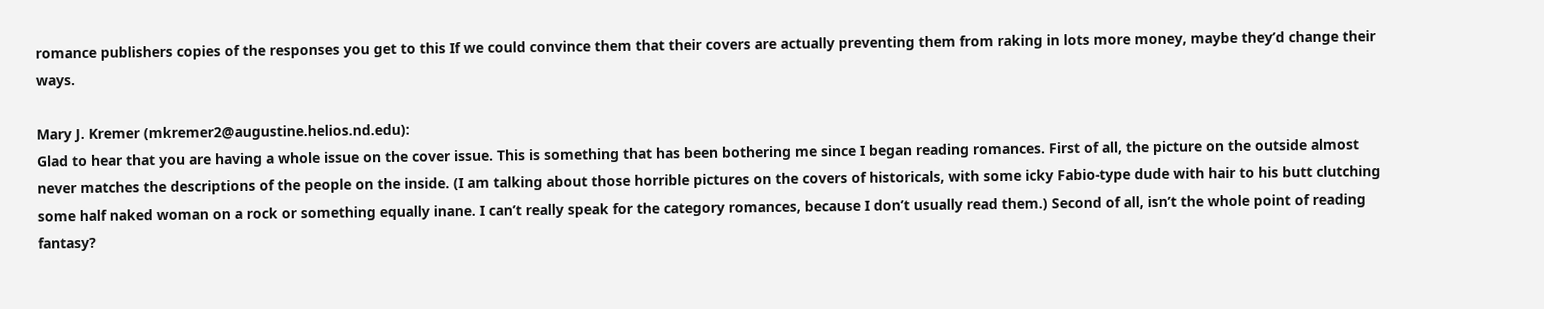romance publishers copies of the responses you get to this If we could convince them that their covers are actually preventing them from raking in lots more money, maybe they’d change their ways.

Mary J. Kremer (mkremer2@augustine.helios.nd.edu):
Glad to hear that you are having a whole issue on the cover issue. This is something that has been bothering me since I began reading romances. First of all, the picture on the outside almost never matches the descriptions of the people on the inside. (I am talking about those horrible pictures on the covers of historicals, with some icky Fabio-type dude with hair to his butt clutching some half naked woman on a rock or something equally inane. I can’t really speak for the category romances, because I don’t usually read them.) Second of all, isn’t the whole point of reading fantasy?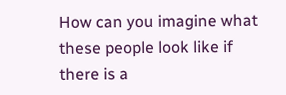How can you imagine what these people look like if there is a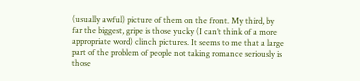(usually awful) picture of them on the front. My third, by far the biggest, gripe is those yucky (I can’t think of a more appropriate word) clinch pictures. It seems to me that a large part of the problem of people not taking romance seriously is those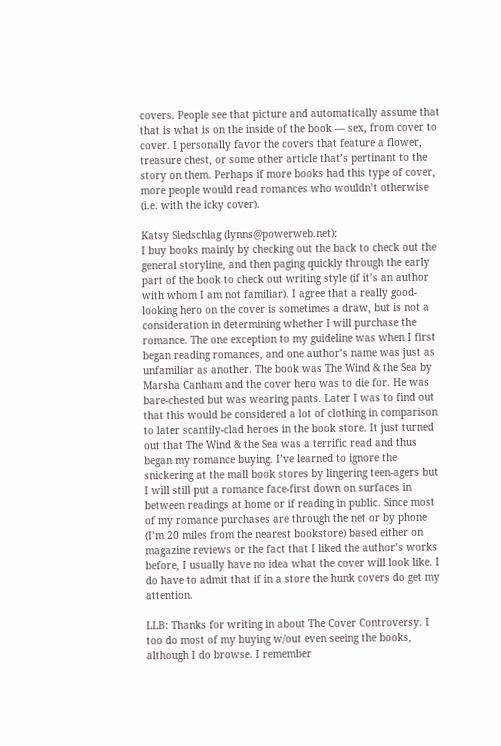covers. People see that picture and automatically assume that that is what is on the inside of the book — sex, from cover to cover. I personally favor the covers that feature a flower, treasure chest, or some other article that’s pertinant to the story on them. Perhaps if more books had this type of cover, more people would read romances who wouldn’t otherwise (i.e. with the icky cover).

Katsy Siedschlag (lynns@powerweb.net):
I buy books mainly by checking out the back to check out the general storyline, and then paging quickly through the early part of the book to check out writing style (if it’s an author with whom I am not familiar). I agree that a really good-looking hero on the cover is sometimes a draw, but is not a consideration in determining whether I will purchase the romance. The one exception to my guideline was when I first began reading romances, and one author’s name was just as unfamiliar as another. The book was The Wind & the Sea by Marsha Canham and the cover hero was to die for. He was bare-chested but was wearing pants. Later I was to find out that this would be considered a lot of clothing in comparison to later scantily-clad heroes in the book store. It just turned out that The Wind & the Sea was a terrific read and thus began my romance buying. I’ve learned to ignore the snickering at the mall book stores by lingering teen-agers but I will still put a romance face-first down on surfaces in between readings at home or if reading in public. Since most of my romance purchases are through the net or by phone (I’m 20 miles from the nearest bookstore) based either on magazine reviews or the fact that I liked the author’s works before, I usually have no idea what the cover will look like. I do have to admit that if in a store the hunk covers do get my attention.

LLB: Thanks for writing in about The Cover Controversy. I too do most of my buying w/out even seeing the books, although I do browse. I remember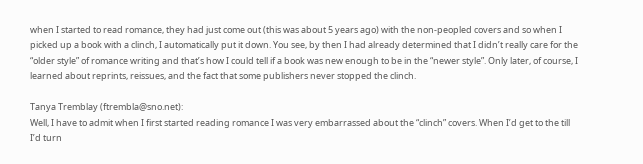when I started to read romance, they had just come out (this was about 5 years ago) with the non-peopled covers and so when I picked up a book with a clinch, I automatically put it down. You see, by then I had already determined that I didn’t really care for the “older style” of romance writing and that’s how I could tell if a book was new enough to be in the “newer style”. Only later, of course, I learned about reprints, reissues, and the fact that some publishers never stopped the clinch.

Tanya Tremblay (ftrembla@sno.net):
Well, I have to admit when I first started reading romance I was very embarrassed about the “clinch” covers. When I’d get to the till I’d turn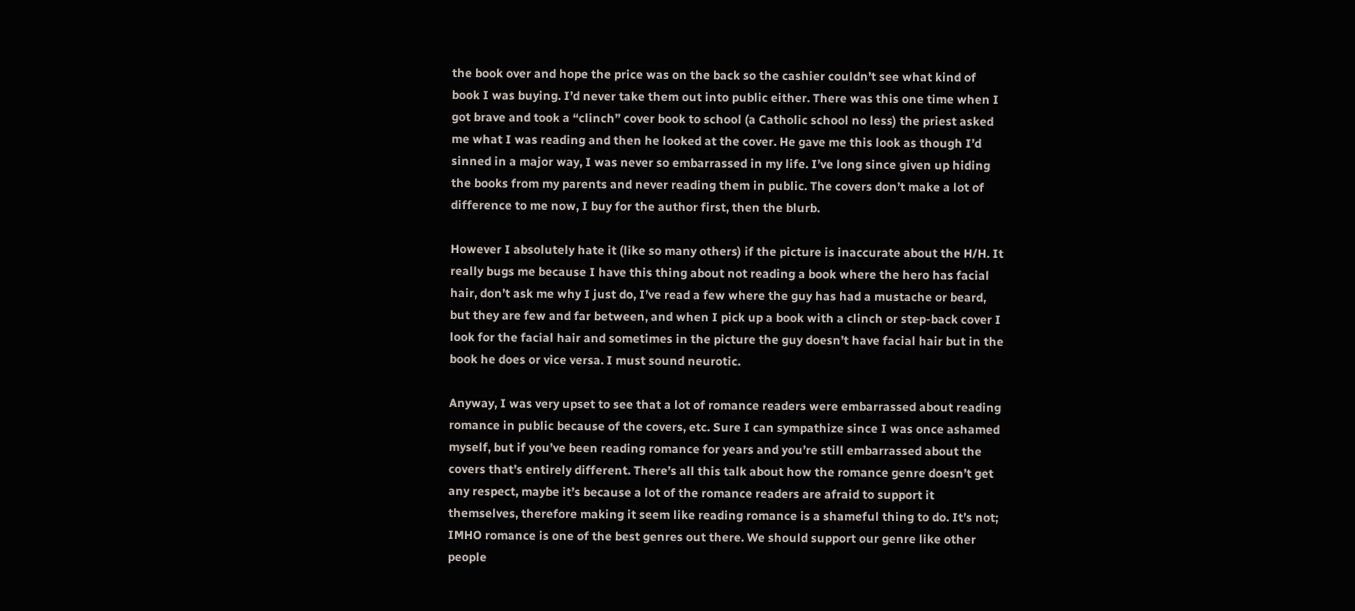the book over and hope the price was on the back so the cashier couldn’t see what kind of book I was buying. I’d never take them out into public either. There was this one time when I got brave and took a “clinch” cover book to school (a Catholic school no less) the priest asked me what I was reading and then he looked at the cover. He gave me this look as though I’d sinned in a major way, I was never so embarrassed in my life. I’ve long since given up hiding the books from my parents and never reading them in public. The covers don’t make a lot of difference to me now, I buy for the author first, then the blurb.

However I absolutely hate it (like so many others) if the picture is inaccurate about the H/H. It really bugs me because I have this thing about not reading a book where the hero has facial hair, don’t ask me why I just do, I’ve read a few where the guy has had a mustache or beard, but they are few and far between, and when I pick up a book with a clinch or step-back cover I look for the facial hair and sometimes in the picture the guy doesn’t have facial hair but in the book he does or vice versa. I must sound neurotic.

Anyway, I was very upset to see that a lot of romance readers were embarrassed about reading romance in public because of the covers, etc. Sure I can sympathize since I was once ashamed myself, but if you’ve been reading romance for years and you’re still embarrassed about the covers that’s entirely different. There’s all this talk about how the romance genre doesn’t get any respect, maybe it’s because a lot of the romance readers are afraid to support it themselves, therefore making it seem like reading romance is a shameful thing to do. It’s not; IMHO romance is one of the best genres out there. We should support our genre like other people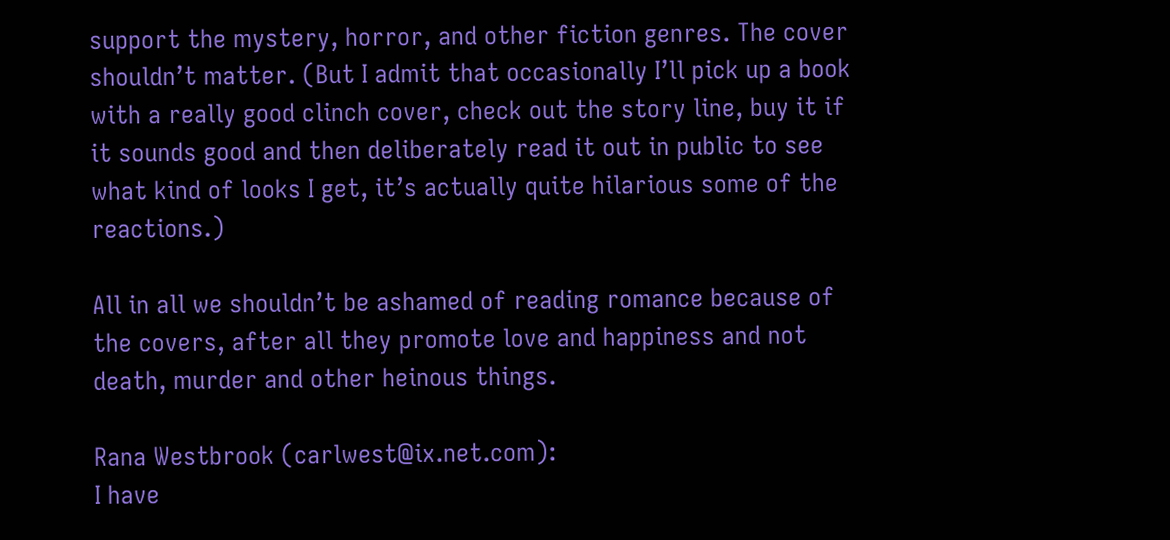support the mystery, horror, and other fiction genres. The cover shouldn’t matter. (But I admit that occasionally I’ll pick up a book with a really good clinch cover, check out the story line, buy it if it sounds good and then deliberately read it out in public to see what kind of looks I get, it’s actually quite hilarious some of the reactions.)

All in all we shouldn’t be ashamed of reading romance because of the covers, after all they promote love and happiness and not death, murder and other heinous things.

Rana Westbrook (carlwest@ix.net.com):
I have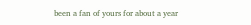been a fan of yours for about a year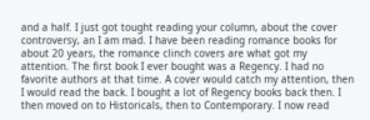and a half. I just got tought reading your column, about the cover controversy, an I am mad. I have been reading romance books for about 20 years, the romance clinch covers are what got my attention. The first book I ever bought was a Regency. I had no favorite authors at that time. A cover would catch my attention, then I would read the back. I bought a lot of Regency books back then. I then moved on to Historicals, then to Contemporary. I now read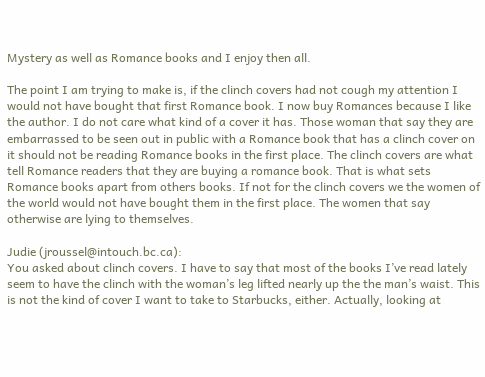Mystery as well as Romance books and I enjoy then all.

The point I am trying to make is, if the clinch covers had not cough my attention I would not have bought that first Romance book. I now buy Romances because I like the author. I do not care what kind of a cover it has. Those woman that say they are embarrassed to be seen out in public with a Romance book that has a clinch cover on it should not be reading Romance books in the first place. The clinch covers are what tell Romance readers that they are buying a romance book. That is what sets Romance books apart from others books. If not for the clinch covers we the women of the world would not have bought them in the first place. The women that say otherwise are lying to themselves.

Judie (jroussel@intouch.bc.ca):
You asked about clinch covers. I have to say that most of the books I’ve read lately seem to have the clinch with the woman’s leg lifted nearly up the the man’s waist. This is not the kind of cover I want to take to Starbucks, either. Actually, looking at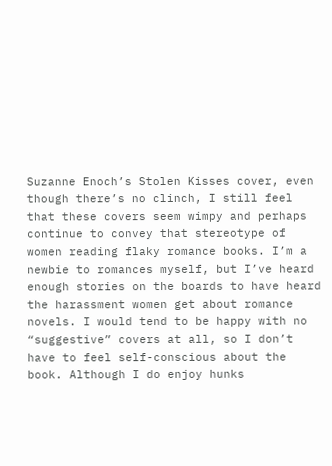Suzanne Enoch’s Stolen Kisses cover, even though there’s no clinch, I still feel that these covers seem wimpy and perhaps continue to convey that stereotype of women reading flaky romance books. I’m a newbie to romances myself, but I’ve heard enough stories on the boards to have heard the harassment women get about romance novels. I would tend to be happy with no “suggestive” covers at all, so I don’t have to feel self-conscious about the book. Although I do enjoy hunks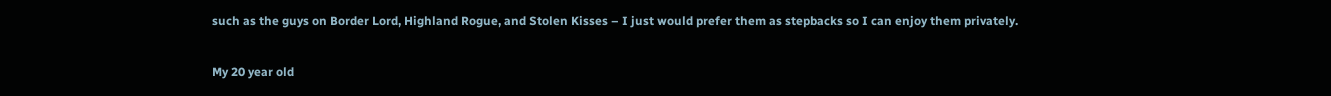such as the guys on Border Lord, Highland Rogue, and Stolen Kisses – I just would prefer them as stepbacks so I can enjoy them privately.

My 20 year old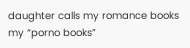daughter calls my romance books my “porno books”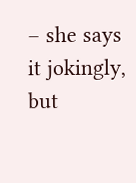– she says it jokingly, but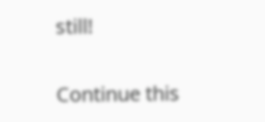still!

Continue this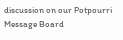discussion on our Potpourri Message Board